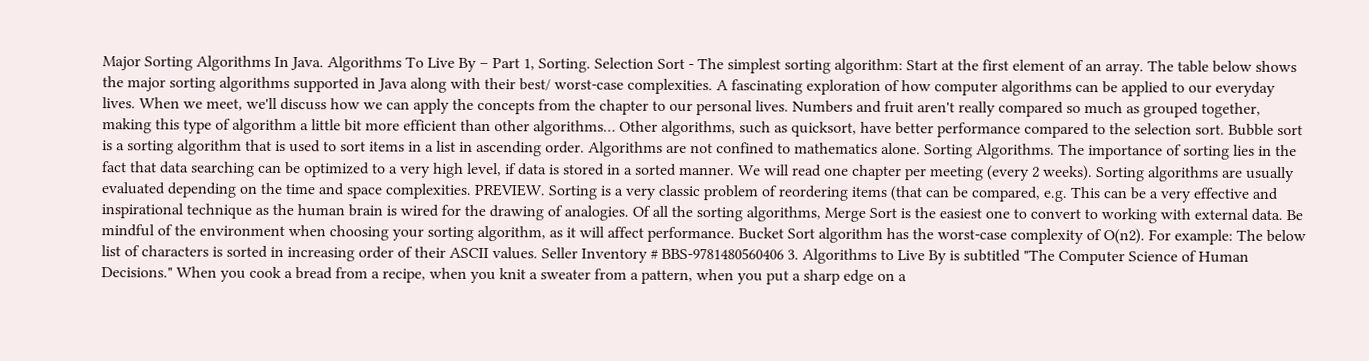Major Sorting Algorithms In Java. Algorithms To Live By – Part 1, Sorting. Selection Sort - The simplest sorting algorithm: Start at the first element of an array. The table below shows the major sorting algorithms supported in Java along with their best/ worst-case complexities. A fascinating exploration of how computer algorithms can be applied to our everyday lives. When we meet, we'll discuss how we can apply the concepts from the chapter to our personal lives. Numbers and fruit aren't really compared so much as grouped together, making this type of algorithm a little bit more efficient than other algorithms… Other algorithms, such as quicksort, have better performance compared to the selection sort. Bubble sort is a sorting algorithm that is used to sort items in a list in ascending order. Algorithms are not confined to mathematics alone. Sorting Algorithms. The importance of sorting lies in the fact that data searching can be optimized to a very high level, if data is stored in a sorted manner. We will read one chapter per meeting (every 2 weeks). Sorting algorithms are usually evaluated depending on the time and space complexities. PREVIEW. Sorting is a very classic problem of reordering items (that can be compared, e.g. This can be a very effective and inspirational technique as the human brain is wired for the drawing of analogies. Of all the sorting algorithms, Merge Sort is the easiest one to convert to working with external data. Be mindful of the environment when choosing your sorting algorithm, as it will affect performance. Bucket Sort algorithm has the worst-case complexity of O(n2). For example: The below list of characters is sorted in increasing order of their ASCII values. Seller Inventory # BBS-9781480560406 3. Algorithms to Live By is subtitled "The Computer Science of Human Decisions." When you cook a bread from a recipe, when you knit a sweater from a pattern, when you put a sharp edge on a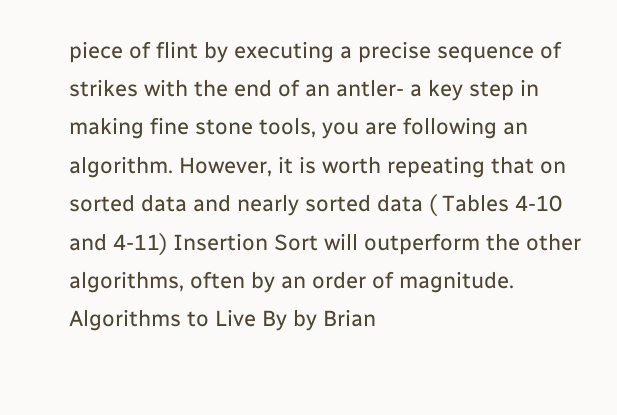piece of flint by executing a precise sequence of strikes with the end of an antler- a key step in making fine stone tools, you are following an algorithm. However, it is worth repeating that on sorted data and nearly sorted data ( Tables 4-10 and 4-11) Insertion Sort will outperform the other algorithms, often by an order of magnitude. Algorithms to Live By by Brian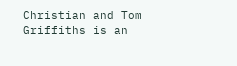Christian and Tom Griffiths is an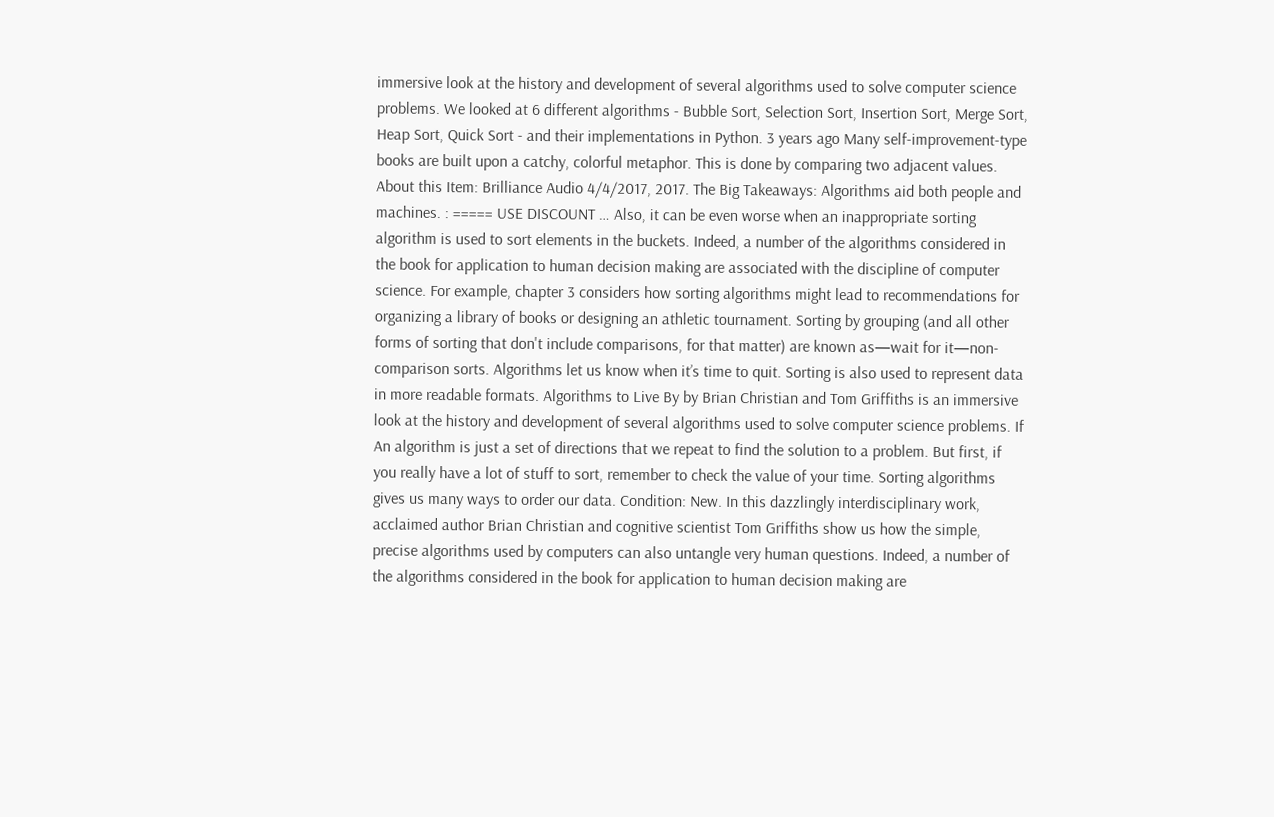immersive look at the history and development of several algorithms used to solve computer science problems. We looked at 6 different algorithms - Bubble Sort, Selection Sort, Insertion Sort, Merge Sort, Heap Sort, Quick Sort - and their implementations in Python. 3 years ago Many self-improvement-type books are built upon a catchy, colorful metaphor. This is done by comparing two adjacent values. About this Item: Brilliance Audio 4/4/2017, 2017. The Big Takeaways: Algorithms aid both people and machines. : ===== USE DISCOUNT … Also, it can be even worse when an inappropriate sorting algorithm is used to sort elements in the buckets. Indeed, a number of the algorithms considered in the book for application to human decision making are associated with the discipline of computer science. For example, chapter 3 considers how sorting algorithms might lead to recommendations for organizing a library of books or designing an athletic tournament. Sorting by grouping (and all other forms of sorting that don't include comparisons, for that matter) are known as—wait for it—non-comparison sorts. Algorithms let us know when it’s time to quit. Sorting is also used to represent data in more readable formats. Algorithms to Live By by Brian Christian and Tom Griffiths is an immersive look at the history and development of several algorithms used to solve computer science problems. If An algorithm is just a set of directions that we repeat to find the solution to a problem. But first, if you really have a lot of stuff to sort, remember to check the value of your time. Sorting algorithms gives us many ways to order our data. Condition: New. In this dazzlingly interdisciplinary work, acclaimed author Brian Christian and cognitive scientist Tom Griffiths show us how the simple, precise algorithms used by computers can also untangle very human questions. Indeed, a number of the algorithms considered in the book for application to human decision making are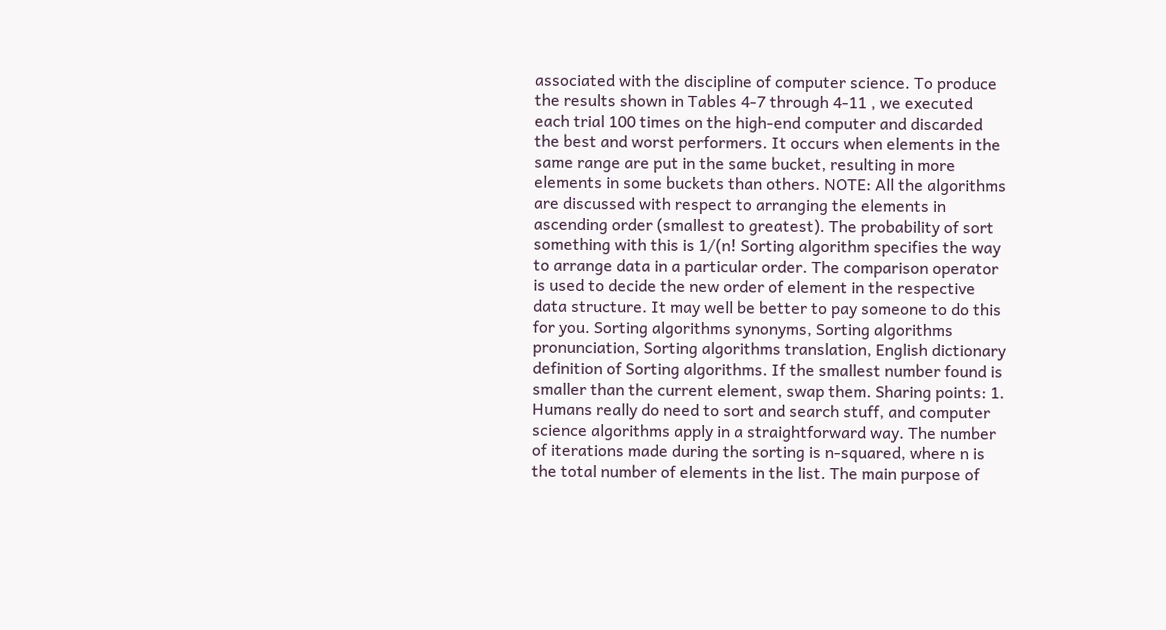associated with the discipline of computer science. To produce the results shown in Tables 4-7 through 4-11 , we executed each trial 100 times on the high-end computer and discarded the best and worst performers. It occurs when elements in the same range are put in the same bucket, resulting in more elements in some buckets than others. NOTE: All the algorithms are discussed with respect to arranging the elements in ascending order (smallest to greatest). The probability of sort something with this is 1/(n! Sorting algorithm specifies the way to arrange data in a particular order. The comparison operator is used to decide the new order of element in the respective data structure. It may well be better to pay someone to do this for you. Sorting algorithms synonyms, Sorting algorithms pronunciation, Sorting algorithms translation, English dictionary definition of Sorting algorithms. If the smallest number found is smaller than the current element, swap them. Sharing points: 1. Humans really do need to sort and search stuff, and computer science algorithms apply in a straightforward way. The number of iterations made during the sorting is n-squared, where n is the total number of elements in the list. The main purpose of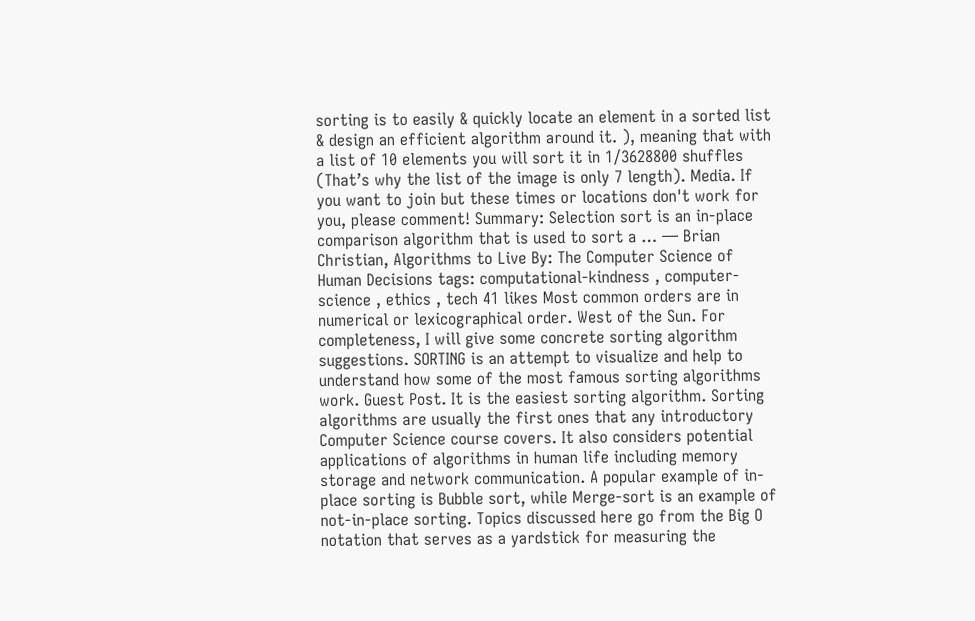sorting is to easily & quickly locate an element in a sorted list & design an efficient algorithm around it. ), meaning that with a list of 10 elements you will sort it in 1/3628800 shuffles (That’s why the list of the image is only 7 length). Media. If you want to join but these times or locations don't work for you, please comment! Summary: Selection sort is an in-place comparison algorithm that is used to sort a … ― Brian Christian, Algorithms to Live By: The Computer Science of Human Decisions tags: computational-kindness , computer-science , ethics , tech 41 likes Most common orders are in numerical or lexicographical order. West of the Sun. For completeness, I will give some concrete sorting algorithm suggestions. SORTING is an attempt to visualize and help to understand how some of the most famous sorting algorithms work. Guest Post. It is the easiest sorting algorithm. Sorting algorithms are usually the first ones that any introductory Computer Science course covers. It also considers potential applications of algorithms in human life including memory storage and network communication. A popular example of in-place sorting is Bubble sort, while Merge-sort is an example of not-in-place sorting. Topics discussed here go from the Big O notation that serves as a yardstick for measuring the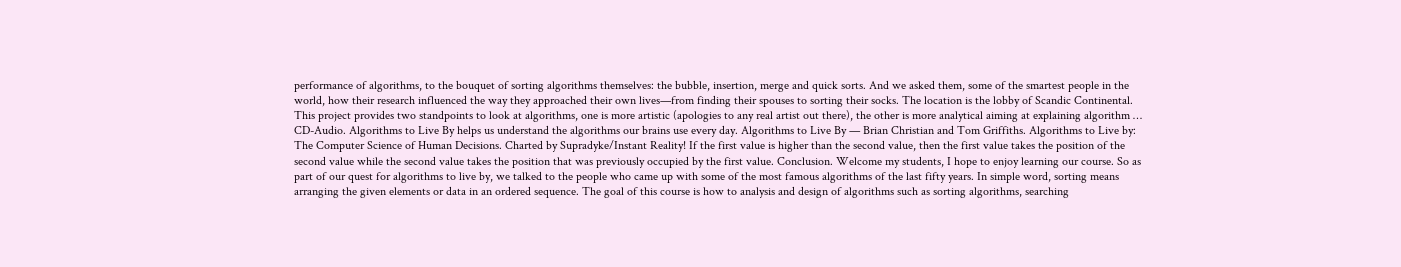performance of algorithms, to the bouquet of sorting algorithms themselves: the bubble, insertion, merge and quick sorts. And we asked them, some of the smartest people in the world, how their research influenced the way they approached their own lives—from finding their spouses to sorting their socks. The location is the lobby of Scandic Continental. This project provides two standpoints to look at algorithms, one is more artistic (apologies to any real artist out there), the other is more analytical aiming at explaining algorithm … CD-Audio. Algorithms to Live By helps us understand the algorithms our brains use every day. Algorithms to Live By — Brian Christian and Tom Griffiths. Algorithms to Live by: The Computer Science of Human Decisions. Charted by Supradyke/Instant Reality! If the first value is higher than the second value, then the first value takes the position of the second value while the second value takes the position that was previously occupied by the first value. Conclusion. Welcome my students, I hope to enjoy learning our course. So as part of our quest for algorithms to live by, we talked to the people who came up with some of the most famous algorithms of the last fifty years. In simple word, sorting means arranging the given elements or data in an ordered sequence. The goal of this course is how to analysis and design of algorithms such as sorting algorithms, searching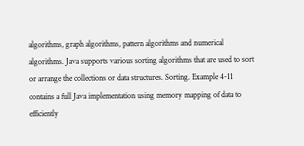algorithms, graph algorithms, pattern algorithms and numerical algorithms. Java supports various sorting algorithms that are used to sort or arrange the collections or data structures. Sorting. Example 4-11 contains a full Java implementation using memory mapping of data to efficiently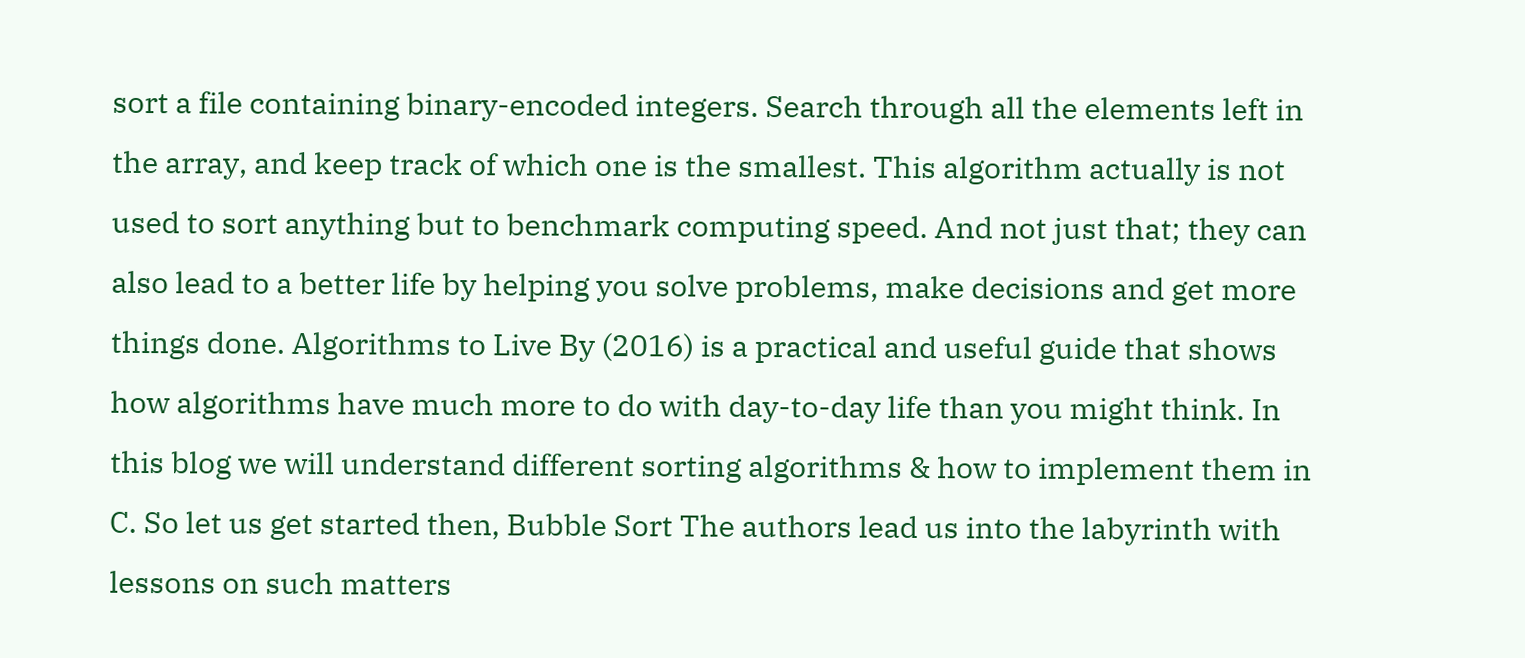sort a file containing binary-encoded integers. Search through all the elements left in the array, and keep track of which one is the smallest. This algorithm actually is not used to sort anything but to benchmark computing speed. And not just that; they can also lead to a better life by helping you solve problems, make decisions and get more things done. Algorithms to Live By (2016) is a practical and useful guide that shows how algorithms have much more to do with day-to-day life than you might think. In this blog we will understand different sorting algorithms & how to implement them in C. So let us get started then, Bubble Sort The authors lead us into the labyrinth with lessons on such matters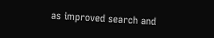as improved search and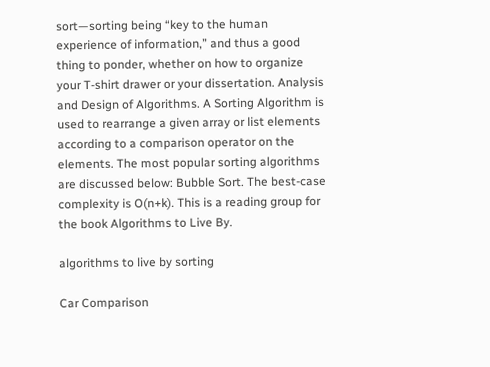sort—sorting being “key to the human experience of information,” and thus a good thing to ponder, whether on how to organize your T-shirt drawer or your dissertation. Analysis and Design of Algorithms. A Sorting Algorithm is used to rearrange a given array or list elements according to a comparison operator on the elements. The most popular sorting algorithms are discussed below: Bubble Sort. The best-case complexity is O(n+k). This is a reading group for the book Algorithms to Live By.

algorithms to live by sorting

Car Comparison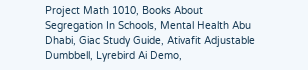Project Math 1010, Books About Segregation In Schools, Mental Health Abu Dhabi, Giac Study Guide, Ativafit Adjustable Dumbbell, Lyrebird Ai Demo,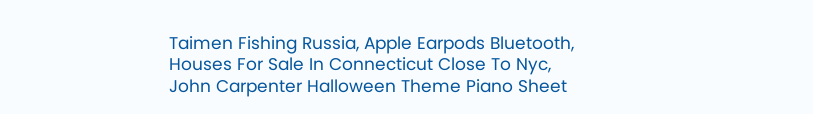Taimen Fishing Russia, Apple Earpods Bluetooth, Houses For Sale In Connecticut Close To Nyc, John Carpenter Halloween Theme Piano Sheet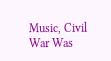Music, Civil War Was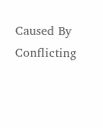Caused By Conflicting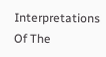Interpretations Of The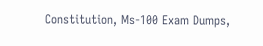Constitution, Ms-100 Exam Dumps,